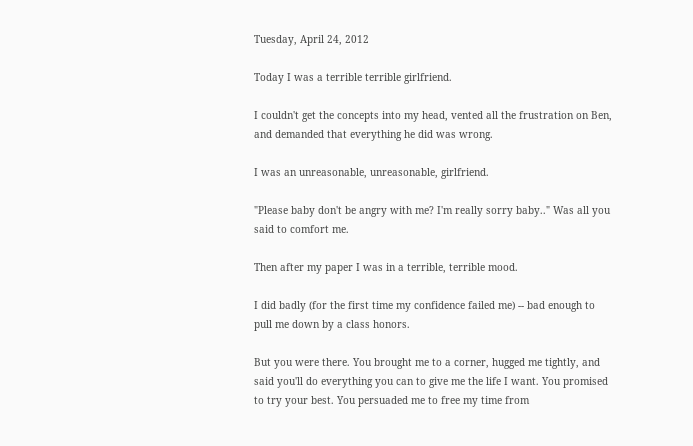Tuesday, April 24, 2012

Today I was a terrible terrible girlfriend.

I couldn't get the concepts into my head, vented all the frustration on Ben, and demanded that everything he did was wrong.

I was an unreasonable, unreasonable, girlfriend.

"Please baby don't be angry with me? I'm really sorry baby.." Was all you said to comfort me.

Then after my paper I was in a terrible, terrible mood.

I did badly (for the first time my confidence failed me) -- bad enough to pull me down by a class honors.

But you were there. You brought me to a corner, hugged me tightly, and said you'll do everything you can to give me the life I want. You promised to try your best. You persuaded me to free my time from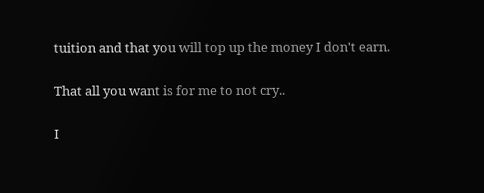tuition and that you will top up the money I don't earn.

That all you want is for me to not cry..

I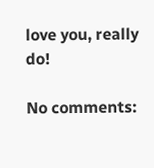love you, really do!

No comments: